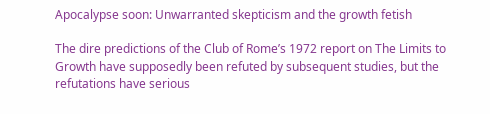Apocalypse soon: Unwarranted skepticism and the growth fetish

The dire predictions of the Club of Rome’s 1972 report on The Limits to Growth have supposedly been refuted by subsequent studies, but the refutations have serious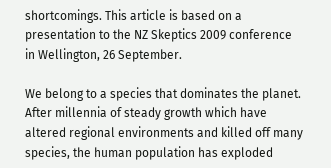shortcomings. This article is based on a presentation to the NZ Skeptics 2009 conference in Wellington, 26 September.

We belong to a species that dominates the planet. After millennia of steady growth which have altered regional environments and killed off many species, the human population has exploded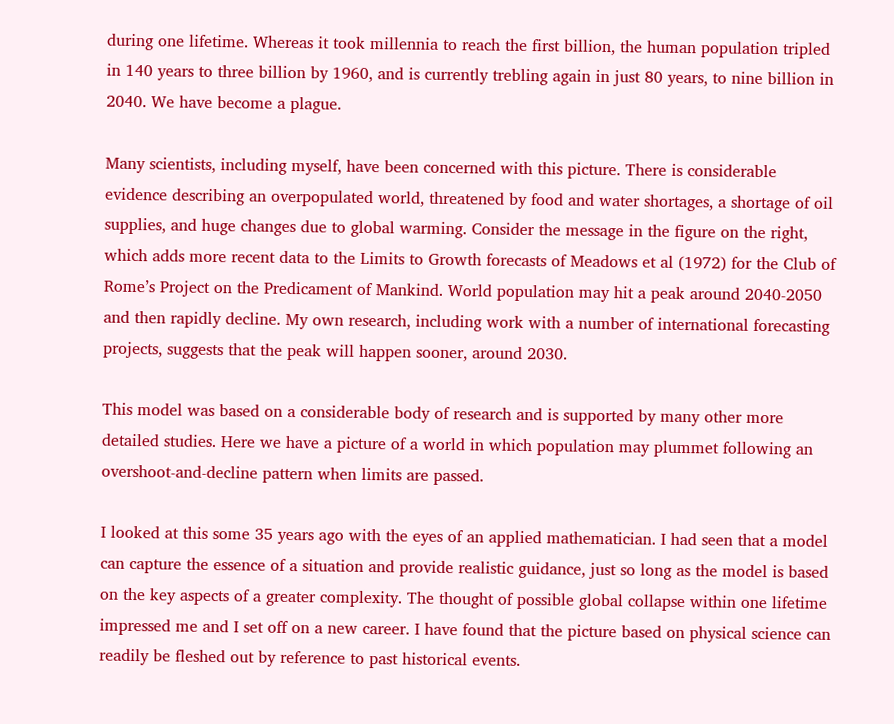during one lifetime. Whereas it took millennia to reach the first billion, the human population tripled in 140 years to three billion by 1960, and is currently trebling again in just 80 years, to nine billion in 2040. We have become a plague.

Many scientists, including myself, have been concerned with this picture. There is considerable evidence describing an overpopulated world, threatened by food and water shortages, a shortage of oil supplies, and huge changes due to global warming. Consider the message in the figure on the right, which adds more recent data to the Limits to Growth forecasts of Meadows et al (1972) for the Club of Rome’s Project on the Predicament of Mankind. World population may hit a peak around 2040-2050 and then rapidly decline. My own research, including work with a number of international forecasting projects, suggests that the peak will happen sooner, around 2030.

This model was based on a considerable body of research and is supported by many other more detailed studies. Here we have a picture of a world in which population may plummet following an overshoot-and-decline pattern when limits are passed.

I looked at this some 35 years ago with the eyes of an applied mathematician. I had seen that a model can capture the essence of a situation and provide realistic guidance, just so long as the model is based on the key aspects of a greater complexity. The thought of possible global collapse within one lifetime impressed me and I set off on a new career. I have found that the picture based on physical science can readily be fleshed out by reference to past historical events.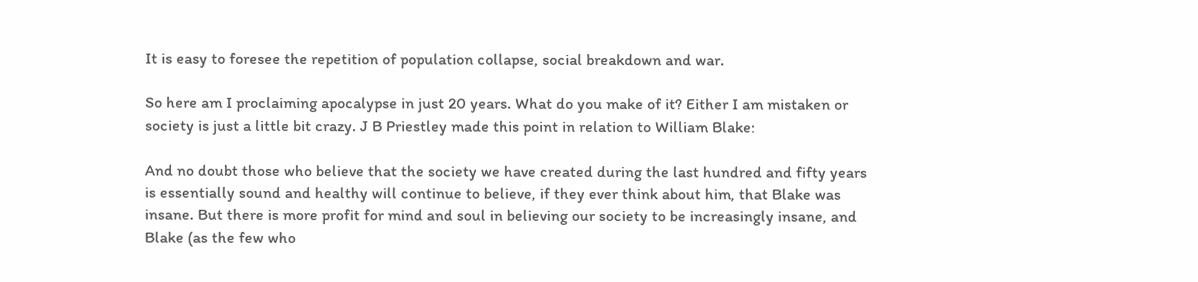It is easy to foresee the repetition of population collapse, social breakdown and war.

So here am I proclaiming apocalypse in just 20 years. What do you make of it? Either I am mistaken or society is just a little bit crazy. J B Priestley made this point in relation to William Blake:

And no doubt those who believe that the society we have created during the last hundred and fifty years is essentially sound and healthy will continue to believe, if they ever think about him, that Blake was insane. But there is more profit for mind and soul in believing our society to be increasingly insane, and Blake (as the few who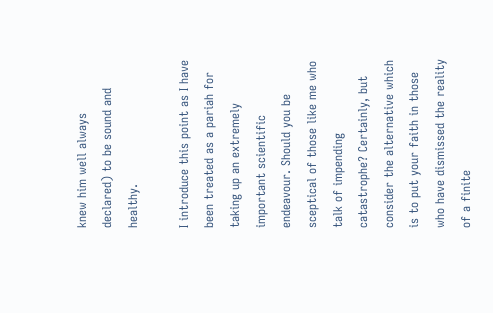knew him well always declared) to be sound and healthy.

I introduce this point as I have been treated as a pariah for taking up an extremely important scientific endeavour. Should you be sceptical of those like me who talk of impending catastrophe? Certainly, but consider the alternative which is to put your faith in those who have dismissed the reality of a finite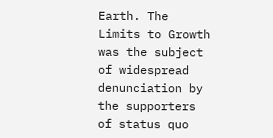Earth. The Limits to Growth was the subject of widespread denunciation by the supporters of status quo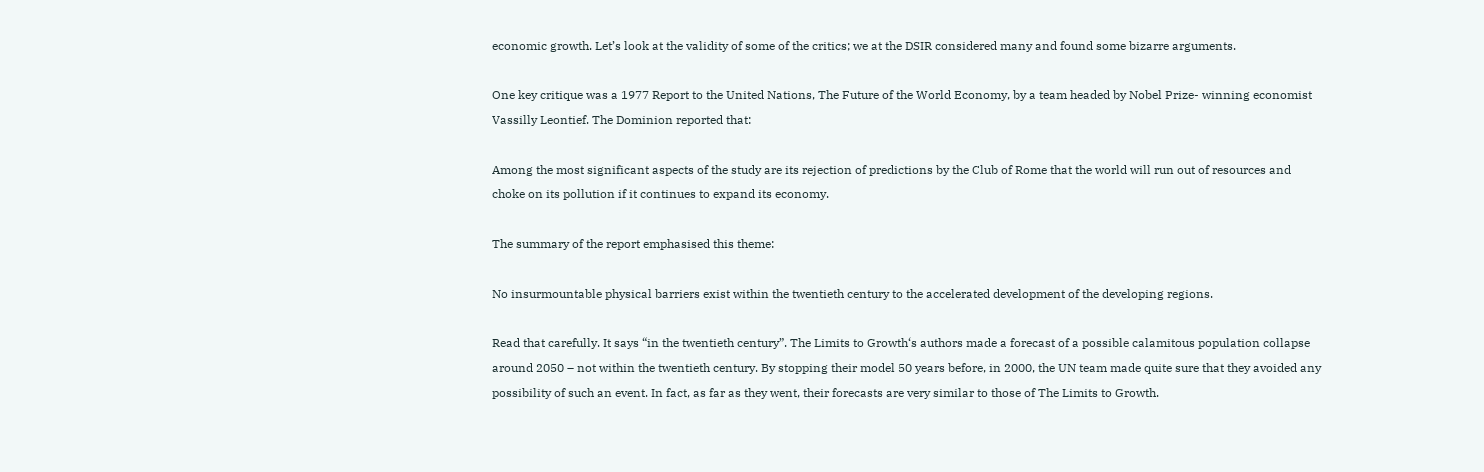economic growth. Let’s look at the validity of some of the critics; we at the DSIR considered many and found some bizarre arguments.

One key critique was a 1977 Report to the United Nations, The Future of the World Economy, by a team headed by Nobel Prize- winning economist Vassilly Leontief. The Dominion reported that:

Among the most significant aspects of the study are its rejection of predictions by the Club of Rome that the world will run out of resources and choke on its pollution if it continues to expand its economy.

The summary of the report emphasised this theme:

No insurmountable physical barriers exist within the twentieth century to the accelerated development of the developing regions.

Read that carefully. It says “in the twentieth century”. The Limits to Growth‘s authors made a forecast of a possible calamitous population collapse around 2050 – not within the twentieth century. By stopping their model 50 years before, in 2000, the UN team made quite sure that they avoided any possibility of such an event. In fact, as far as they went, their forecasts are very similar to those of The Limits to Growth.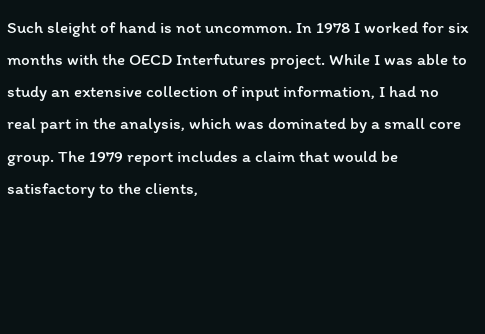Such sleight of hand is not uncommon. In 1978 I worked for six months with the OECD Interfutures project. While I was able to study an extensive collection of input information, I had no real part in the analysis, which was dominated by a small core group. The 1979 report includes a claim that would be satisfactory to the clients,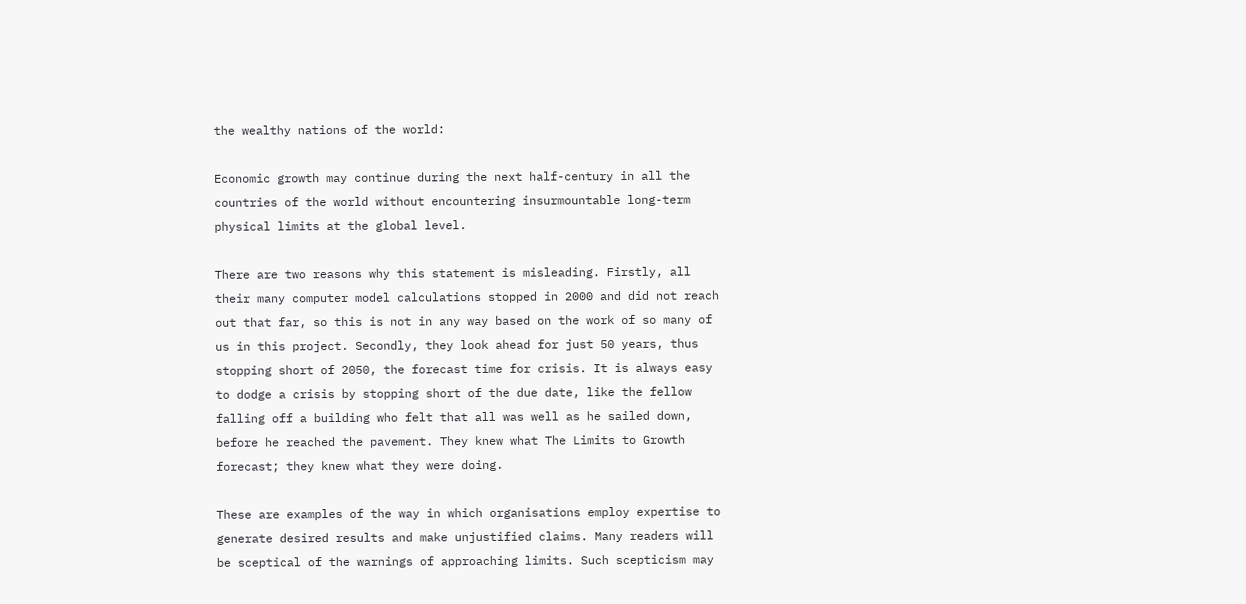the wealthy nations of the world:

Economic growth may continue during the next half-century in all the countries of the world without encountering insurmountable long-term physical limits at the global level.

There are two reasons why this statement is misleading. Firstly, all their many computer model calculations stopped in 2000 and did not reach out that far, so this is not in any way based on the work of so many of us in this project. Secondly, they look ahead for just 50 years, thus stopping short of 2050, the forecast time for crisis. It is always easy to dodge a crisis by stopping short of the due date, like the fellow falling off a building who felt that all was well as he sailed down, before he reached the pavement. They knew what The Limits to Growth forecast; they knew what they were doing.

These are examples of the way in which organisations employ expertise to generate desired results and make unjustified claims. Many readers will be sceptical of the warnings of approaching limits. Such scepticism may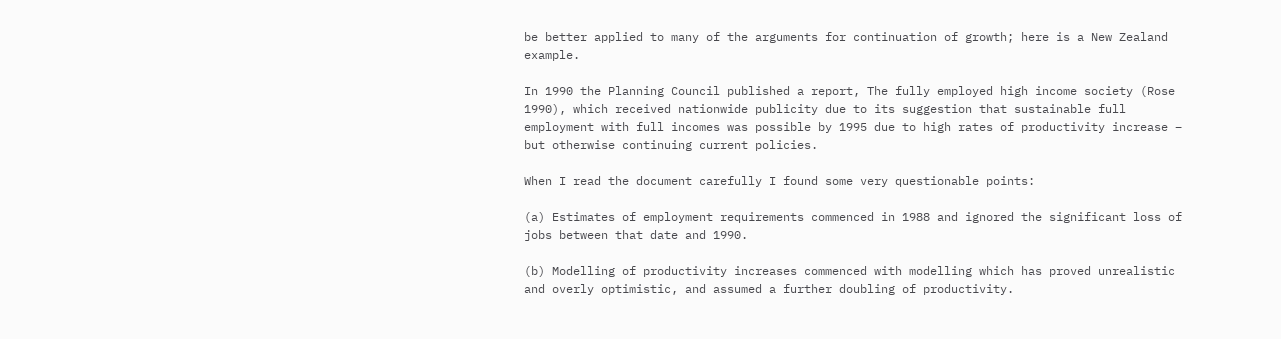be better applied to many of the arguments for continuation of growth; here is a New Zealand example.

In 1990 the Planning Council published a report, The fully employed high income society (Rose 1990), which received nationwide publicity due to its suggestion that sustainable full employment with full incomes was possible by 1995 due to high rates of productivity increase – but otherwise continuing current policies.

When I read the document carefully I found some very questionable points:

(a) Estimates of employment requirements commenced in 1988 and ignored the significant loss of jobs between that date and 1990.

(b) Modelling of productivity increases commenced with modelling which has proved unrealistic and overly optimistic, and assumed a further doubling of productivity.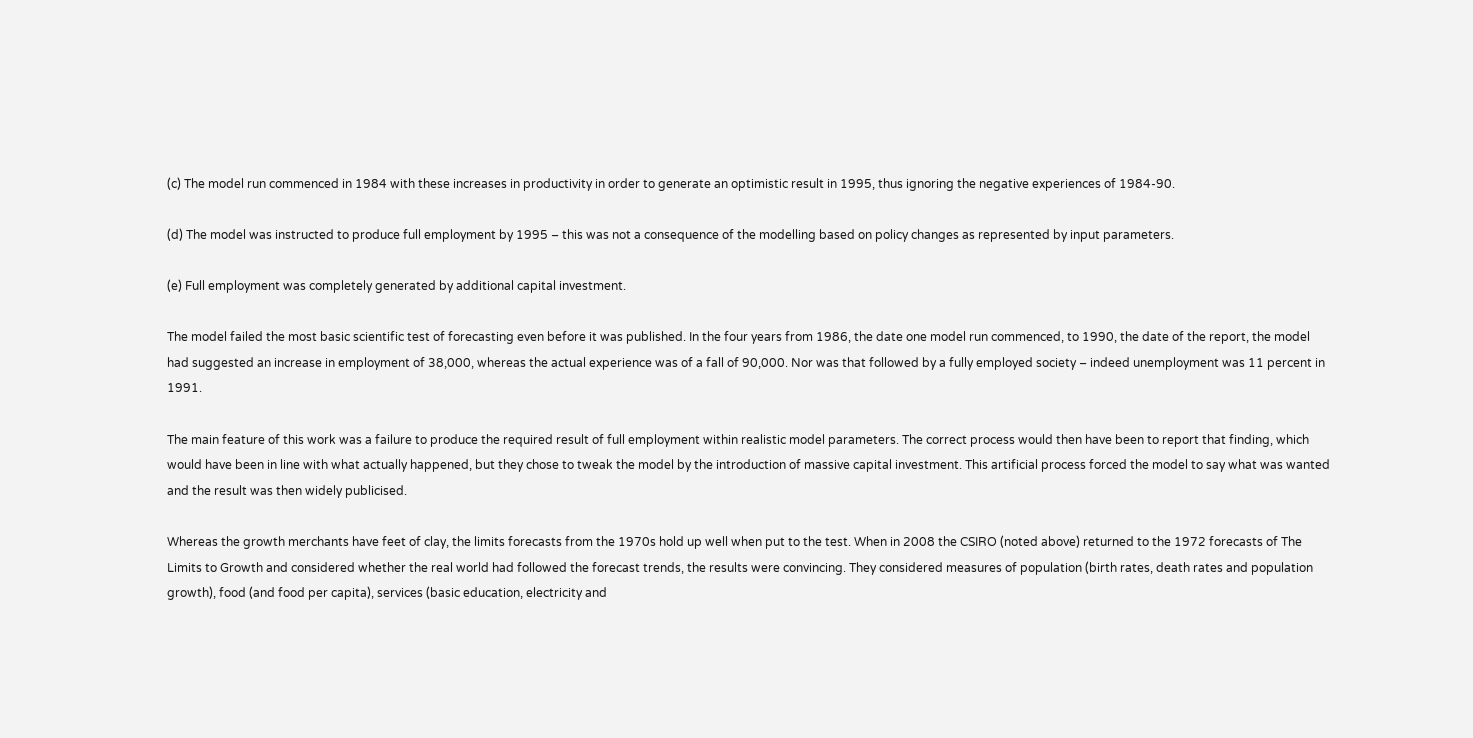(c) The model run commenced in 1984 with these increases in productivity in order to generate an optimistic result in 1995, thus ignoring the negative experiences of 1984-90.

(d) The model was instructed to produce full employment by 1995 – this was not a consequence of the modelling based on policy changes as represented by input parameters.

(e) Full employment was completely generated by additional capital investment.

The model failed the most basic scientific test of forecasting even before it was published. In the four years from 1986, the date one model run commenced, to 1990, the date of the report, the model had suggested an increase in employment of 38,000, whereas the actual experience was of a fall of 90,000. Nor was that followed by a fully employed society – indeed unemployment was 11 percent in 1991.

The main feature of this work was a failure to produce the required result of full employment within realistic model parameters. The correct process would then have been to report that finding, which would have been in line with what actually happened, but they chose to tweak the model by the introduction of massive capital investment. This artificial process forced the model to say what was wanted and the result was then widely publicised.

Whereas the growth merchants have feet of clay, the limits forecasts from the 1970s hold up well when put to the test. When in 2008 the CSIRO (noted above) returned to the 1972 forecasts of The Limits to Growth and considered whether the real world had followed the forecast trends, the results were convincing. They considered measures of population (birth rates, death rates and population growth), food (and food per capita), services (basic education, electricity and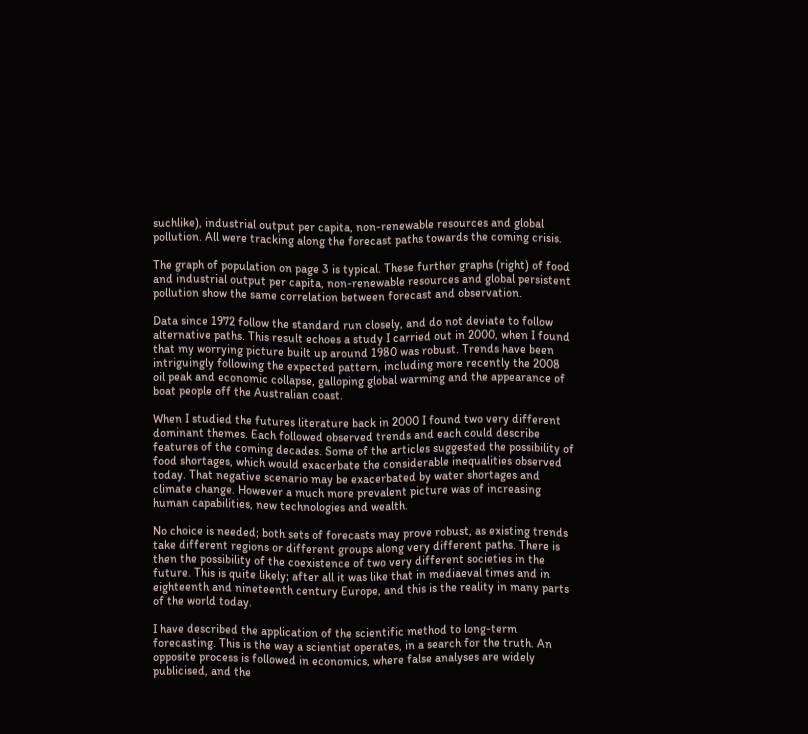suchlike), industrial output per capita, non-renewable resources and global pollution. All were tracking along the forecast paths towards the coming crisis.

The graph of population on page 3 is typical. These further graphs (right) of food and industrial output per capita, non-renewable resources and global persistent pollution show the same correlation between forecast and observation.

Data since 1972 follow the standard run closely, and do not deviate to follow alternative paths. This result echoes a study I carried out in 2000, when I found that my worrying picture built up around 1980 was robust. Trends have been intriguingly following the expected pattern, including more recently the 2008 oil peak and economic collapse, galloping global warming and the appearance of boat people off the Australian coast.

When I studied the futures literature back in 2000 I found two very different dominant themes. Each followed observed trends and each could describe features of the coming decades. Some of the articles suggested the possibility of food shortages, which would exacerbate the considerable inequalities observed today. That negative scenario may be exacerbated by water shortages and climate change. However a much more prevalent picture was of increasing human capabilities, new technologies and wealth.

No choice is needed; both sets of forecasts may prove robust, as existing trends take different regions or different groups along very different paths. There is then the possibility of the coexistence of two very different societies in the future. This is quite likely; after all it was like that in mediaeval times and in eighteenth and nineteenth century Europe, and this is the reality in many parts of the world today.

I have described the application of the scientific method to long-term forecasting. This is the way a scientist operates, in a search for the truth. An opposite process is followed in economics, where false analyses are widely publicised, and the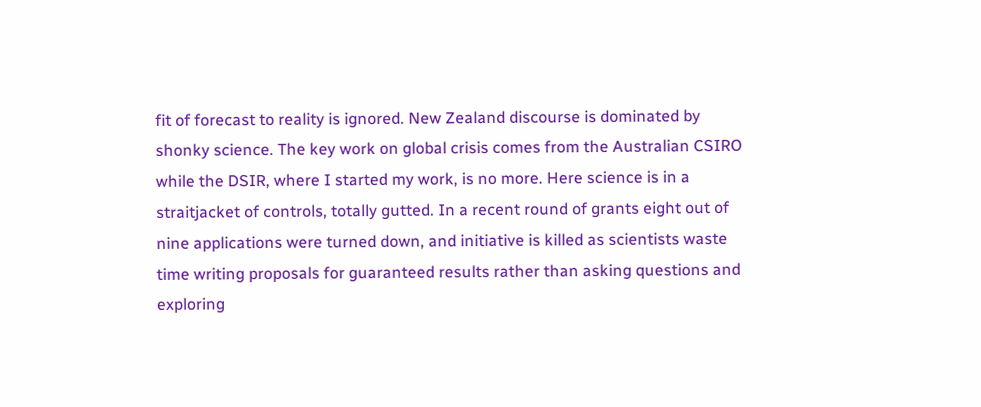fit of forecast to reality is ignored. New Zealand discourse is dominated by shonky science. The key work on global crisis comes from the Australian CSIRO while the DSIR, where I started my work, is no more. Here science is in a straitjacket of controls, totally gutted. In a recent round of grants eight out of nine applications were turned down, and initiative is killed as scientists waste time writing proposals for guaranteed results rather than asking questions and exploring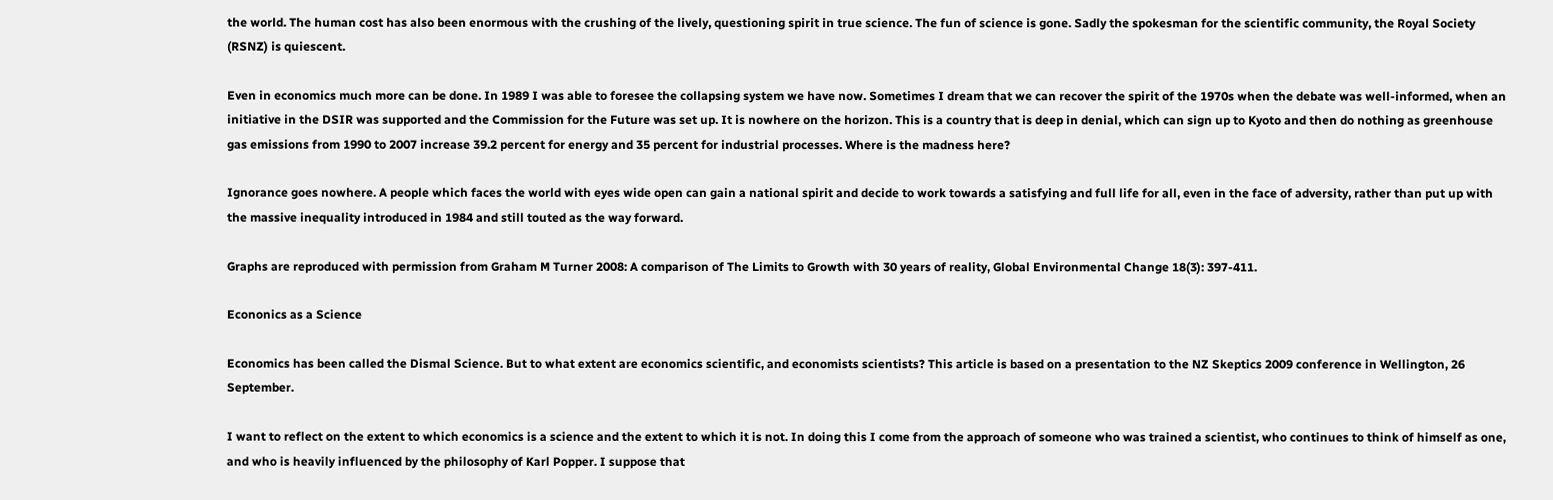the world. The human cost has also been enormous with the crushing of the lively, questioning spirit in true science. The fun of science is gone. Sadly the spokesman for the scientific community, the Royal Society (RSNZ) is quiescent.

Even in economics much more can be done. In 1989 I was able to foresee the collapsing system we have now. Sometimes I dream that we can recover the spirit of the 1970s when the debate was well-informed, when an initiative in the DSIR was supported and the Commission for the Future was set up. It is nowhere on the horizon. This is a country that is deep in denial, which can sign up to Kyoto and then do nothing as greenhouse gas emissions from 1990 to 2007 increase 39.2 percent for energy and 35 percent for industrial processes. Where is the madness here?

Ignorance goes nowhere. A people which faces the world with eyes wide open can gain a national spirit and decide to work towards a satisfying and full life for all, even in the face of adversity, rather than put up with the massive inequality introduced in 1984 and still touted as the way forward.

Graphs are reproduced with permission from Graham M Turner 2008: A comparison of The Limits to Growth with 30 years of reality, Global Environmental Change 18(3): 397-411.

Econonics as a Science

Economics has been called the Dismal Science. But to what extent are economics scientific, and economists scientists? This article is based on a presentation to the NZ Skeptics 2009 conference in Wellington, 26 September.

I want to reflect on the extent to which economics is a science and the extent to which it is not. In doing this I come from the approach of someone who was trained a scientist, who continues to think of himself as one, and who is heavily influenced by the philosophy of Karl Popper. I suppose that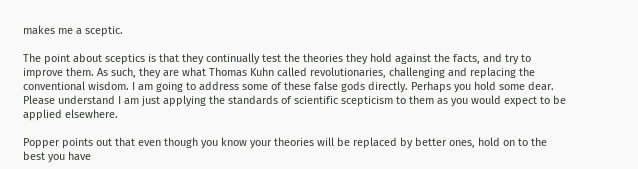makes me a sceptic.

The point about sceptics is that they continually test the theories they hold against the facts, and try to improve them. As such, they are what Thomas Kuhn called revolutionaries, challenging and replacing the conventional wisdom. I am going to address some of these false gods directly. Perhaps you hold some dear. Please understand I am just applying the standards of scientific scepticism to them as you would expect to be applied elsewhere.

Popper points out that even though you know your theories will be replaced by better ones, hold on to the best you have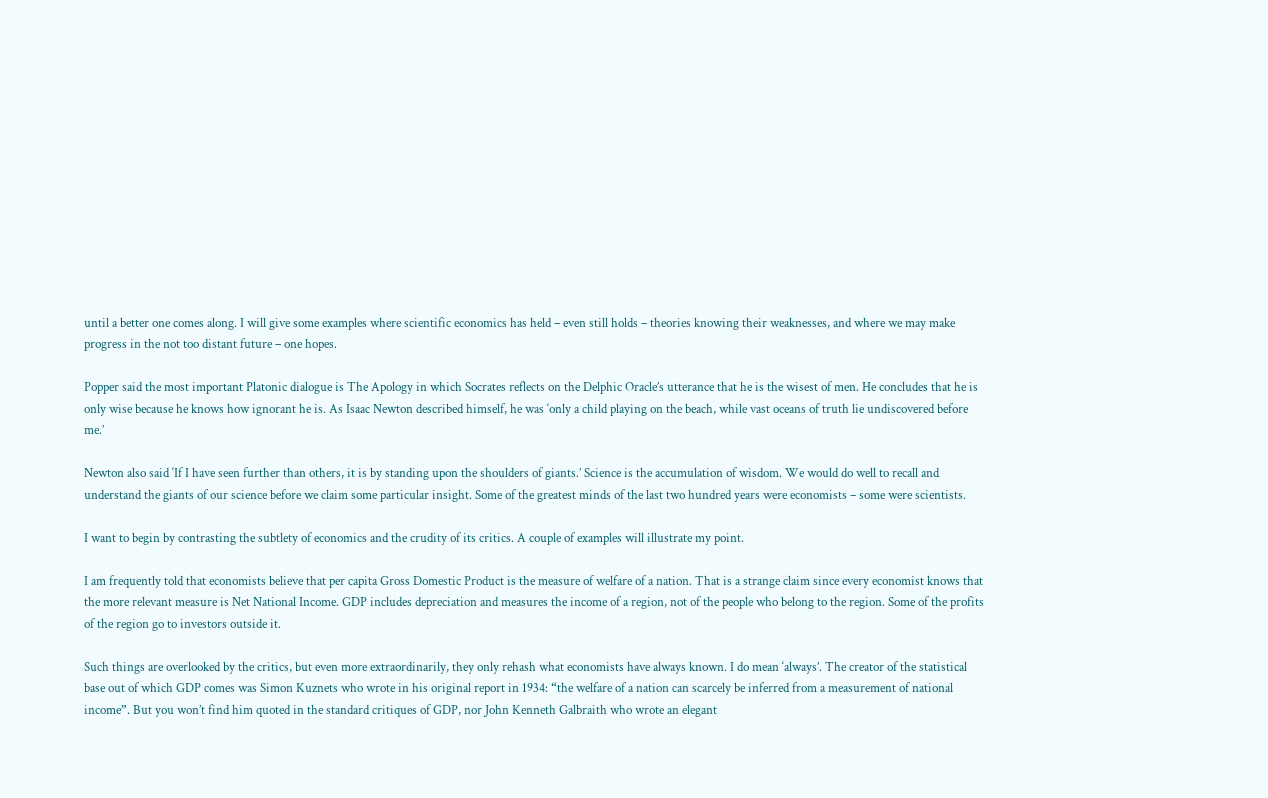until a better one comes along. I will give some examples where scientific economics has held – even still holds – theories knowing their weaknesses, and where we may make progress in the not too distant future – one hopes.

Popper said the most important Platonic dialogue is The Apology in which Socrates reflects on the Delphic Oracle’s utterance that he is the wisest of men. He concludes that he is only wise because he knows how ignorant he is. As Isaac Newton described himself, he was ‘only a child playing on the beach, while vast oceans of truth lie undiscovered before me.’

Newton also said ‘If I have seen further than others, it is by standing upon the shoulders of giants.’ Science is the accumulation of wisdom. We would do well to recall and understand the giants of our science before we claim some particular insight. Some of the greatest minds of the last two hundred years were economists – some were scientists.

I want to begin by contrasting the subtlety of economics and the crudity of its critics. A couple of examples will illustrate my point.

I am frequently told that economists believe that per capita Gross Domestic Product is the measure of welfare of a nation. That is a strange claim since every economist knows that the more relevant measure is Net National Income. GDP includes depreciation and measures the income of a region, not of the people who belong to the region. Some of the profits of the region go to investors outside it.

Such things are overlooked by the critics, but even more extraordinarily, they only rehash what economists have always known. I do mean ‘always’. The creator of the statistical base out of which GDP comes was Simon Kuznets who wrote in his original report in 1934: “the welfare of a nation can scarcely be inferred from a measurement of national income”. But you won’t find him quoted in the standard critiques of GDP, nor John Kenneth Galbraith who wrote an elegant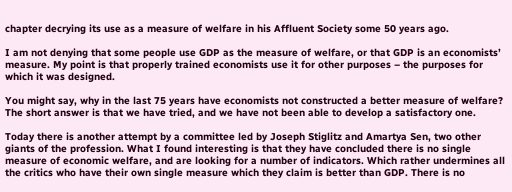chapter decrying its use as a measure of welfare in his Affluent Society some 50 years ago.

I am not denying that some people use GDP as the measure of welfare, or that GDP is an economists’ measure. My point is that properly trained economists use it for other purposes – the purposes for which it was designed.

You might say, why in the last 75 years have economists not constructed a better measure of welfare? The short answer is that we have tried, and we have not been able to develop a satisfactory one.

Today there is another attempt by a committee led by Joseph Stiglitz and Amartya Sen, two other giants of the profession. What I found interesting is that they have concluded there is no single measure of economic welfare, and are looking for a number of indicators. Which rather undermines all the critics who have their own single measure which they claim is better than GDP. There is no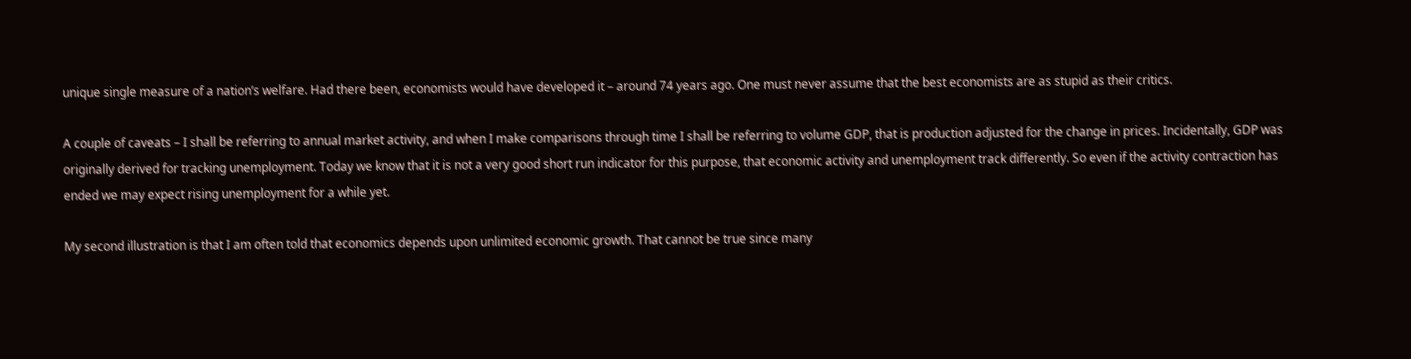unique single measure of a nation’s welfare. Had there been, economists would have developed it – around 74 years ago. One must never assume that the best economists are as stupid as their critics.

A couple of caveats – I shall be referring to annual market activity, and when I make comparisons through time I shall be referring to volume GDP, that is production adjusted for the change in prices. Incidentally, GDP was originally derived for tracking unemployment. Today we know that it is not a very good short run indicator for this purpose, that economic activity and unemployment track differently. So even if the activity contraction has ended we may expect rising unemployment for a while yet.

My second illustration is that I am often told that economics depends upon unlimited economic growth. That cannot be true since many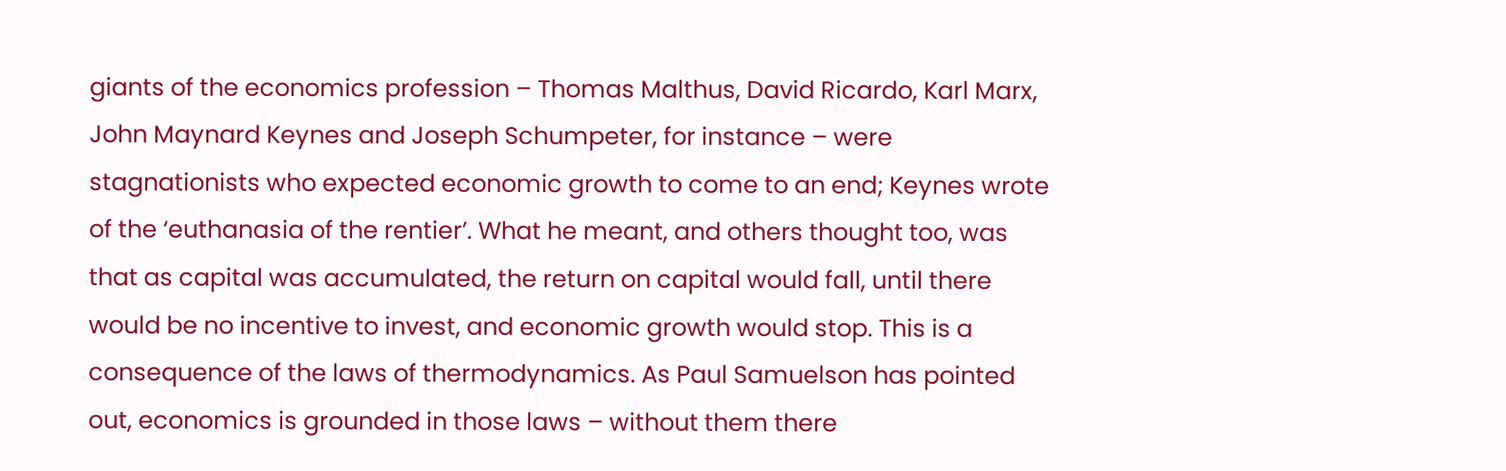giants of the economics profession – Thomas Malthus, David Ricardo, Karl Marx, John Maynard Keynes and Joseph Schumpeter, for instance – were stagnationists who expected economic growth to come to an end; Keynes wrote of the ‘euthanasia of the rentier’. What he meant, and others thought too, was that as capital was accumulated, the return on capital would fall, until there would be no incentive to invest, and economic growth would stop. This is a consequence of the laws of thermodynamics. As Paul Samuelson has pointed out, economics is grounded in those laws – without them there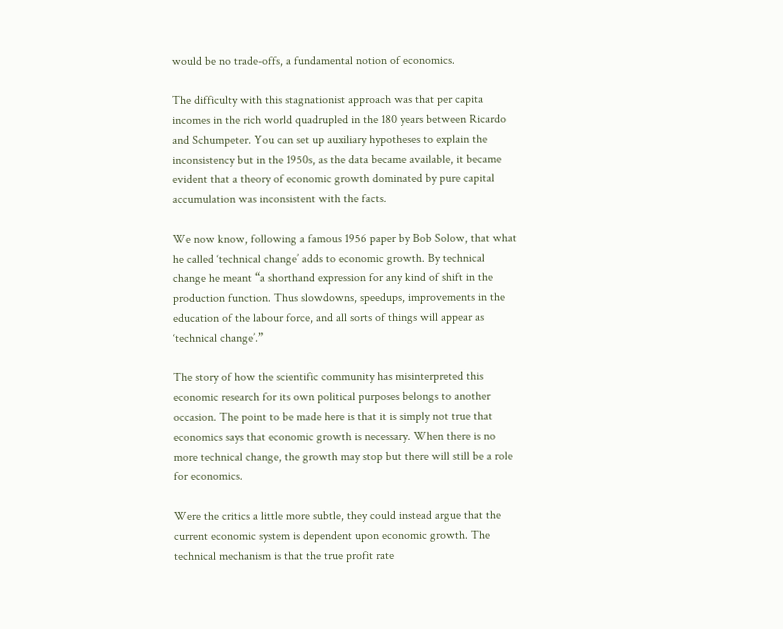would be no trade-offs, a fundamental notion of economics.

The difficulty with this stagnationist approach was that per capita incomes in the rich world quadrupled in the 180 years between Ricardo and Schumpeter. You can set up auxiliary hypotheses to explain the inconsistency but in the 1950s, as the data became available, it became evident that a theory of economic growth dominated by pure capital accumulation was inconsistent with the facts.

We now know, following a famous 1956 paper by Bob Solow, that what he called ‘technical change’ adds to economic growth. By technical change he meant “a shorthand expression for any kind of shift in the production function. Thus slowdowns, speedups, improvements in the education of the labour force, and all sorts of things will appear as ‘technical change’.”

The story of how the scientific community has misinterpreted this economic research for its own political purposes belongs to another occasion. The point to be made here is that it is simply not true that economics says that economic growth is necessary. When there is no more technical change, the growth may stop but there will still be a role for economics.

Were the critics a little more subtle, they could instead argue that the current economic system is dependent upon economic growth. The technical mechanism is that the true profit rate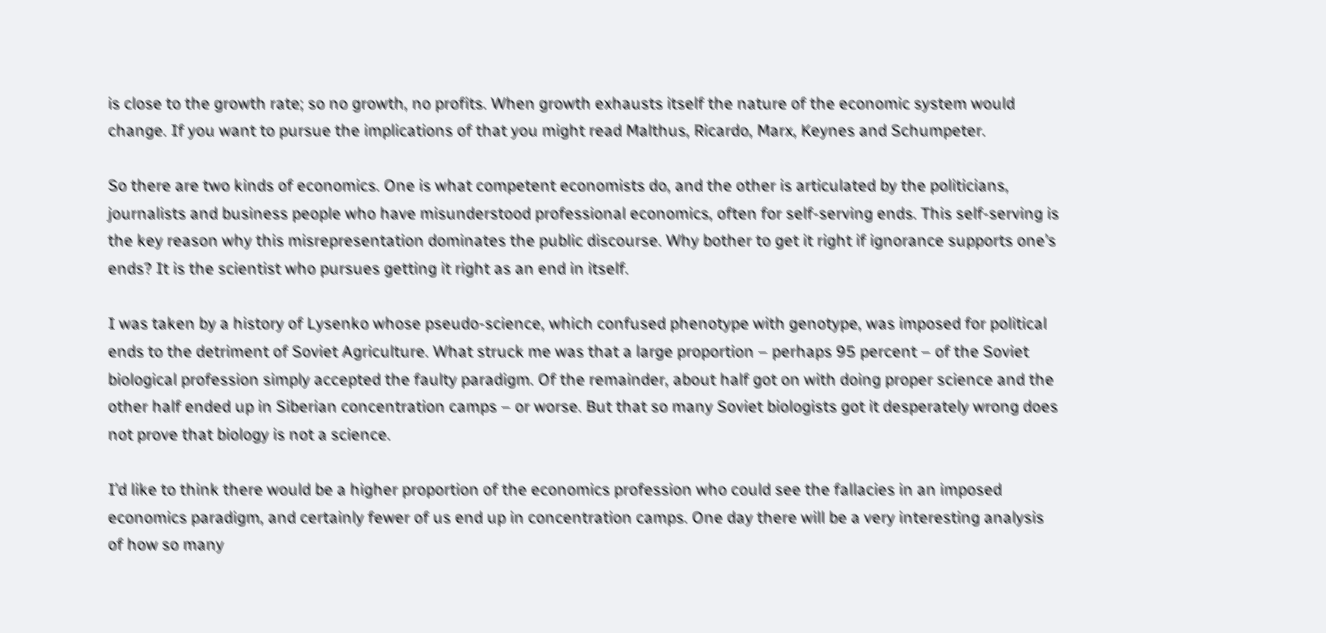is close to the growth rate; so no growth, no profits. When growth exhausts itself the nature of the economic system would change. If you want to pursue the implications of that you might read Malthus, Ricardo, Marx, Keynes and Schumpeter.

So there are two kinds of economics. One is what competent economists do, and the other is articulated by the politicians, journalists and business people who have misunderstood professional economics, often for self-serving ends. This self-serving is the key reason why this misrepresentation dominates the public discourse. Why bother to get it right if ignorance supports one’s ends? It is the scientist who pursues getting it right as an end in itself.

I was taken by a history of Lysenko whose pseudo-science, which confused phenotype with genotype, was imposed for political ends to the detriment of Soviet Agriculture. What struck me was that a large proportion – perhaps 95 percent – of the Soviet biological profession simply accepted the faulty paradigm. Of the remainder, about half got on with doing proper science and the other half ended up in Siberian concentration camps – or worse. But that so many Soviet biologists got it desperately wrong does not prove that biology is not a science.

I’d like to think there would be a higher proportion of the economics profession who could see the fallacies in an imposed economics paradigm, and certainly fewer of us end up in concentration camps. One day there will be a very interesting analysis of how so many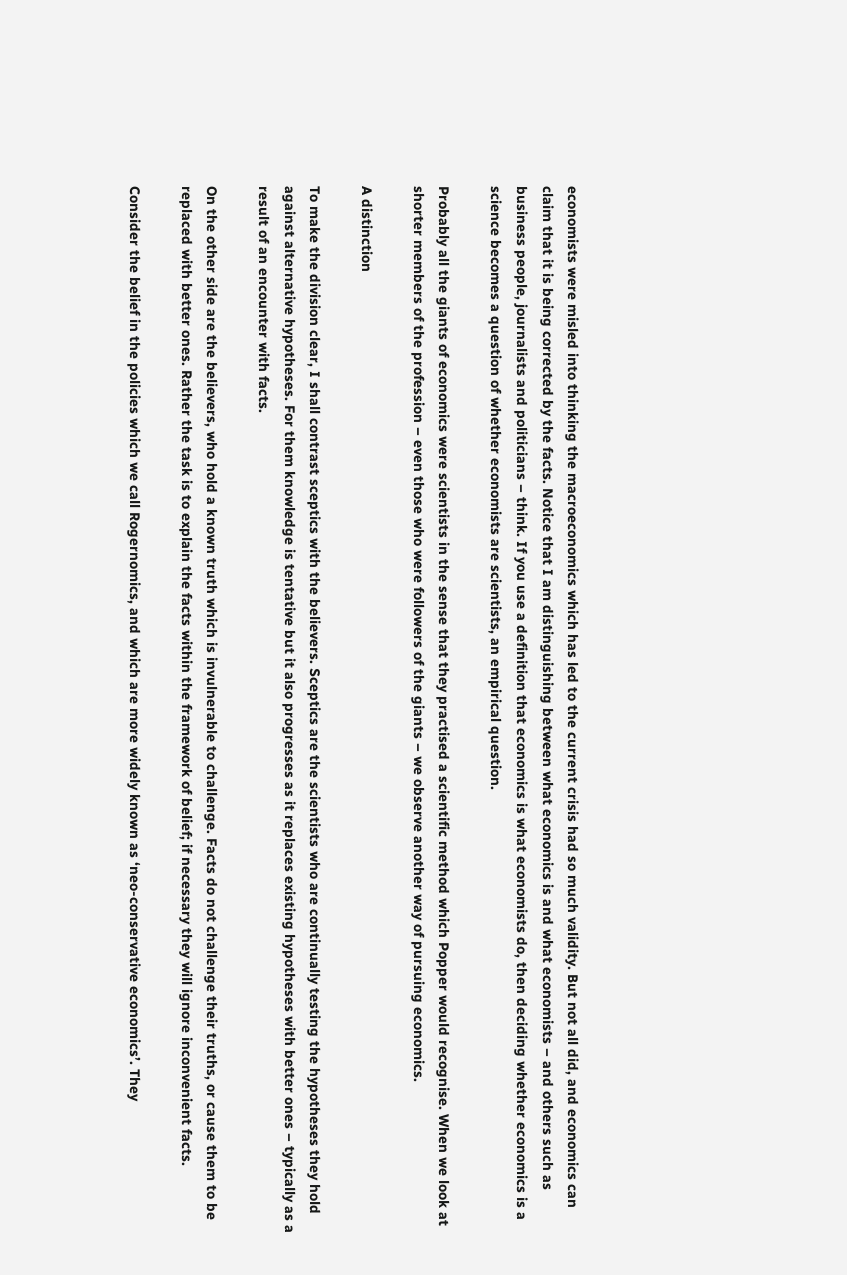economists were misled into thinking the macroeconomics which has led to the current crisis had so much validity. But not all did, and economics can claim that it is being corrected by the facts. Notice that I am distinguishing between what economics is and what economists – and others such as business people, journalists and politicians – think. If you use a definition that economics is what economists do, then deciding whether economics is a science becomes a question of whether economists are scientists, an empirical question.

Probably all the giants of economics were scientists in the sense that they practised a scientific method which Popper would recognise. When we look at shorter members of the profession – even those who were followers of the giants – we observe another way of pursuing economics.

A distinction

To make the division clear, I shall contrast sceptics with the believers. Sceptics are the scientists who are continually testing the hypotheses they hold against alternative hypotheses. For them knowledge is tentative but it also progresses as it replaces existing hypotheses with better ones – typically as a result of an encounter with facts.

On the other side are the believers, who hold a known truth which is invulnerable to challenge. Facts do not challenge their truths, or cause them to be replaced with better ones. Rather the task is to explain the facts within the framework of belief; if necessary they will ignore inconvenient facts.

Consider the belief in the policies which we call Rogernomics, and which are more widely known as ‘neo-conservative economics’. They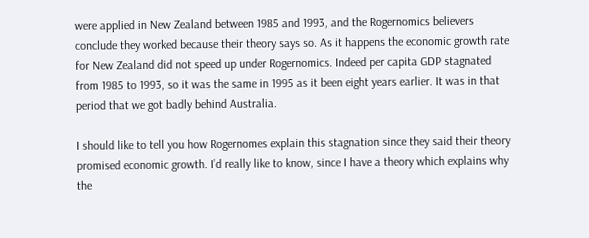were applied in New Zealand between 1985 and 1993, and the Rogernomics believers conclude they worked because their theory says so. As it happens the economic growth rate for New Zealand did not speed up under Rogernomics. Indeed per capita GDP stagnated from 1985 to 1993, so it was the same in 1995 as it been eight years earlier. It was in that period that we got badly behind Australia.

I should like to tell you how Rogernomes explain this stagnation since they said their theory promised economic growth. I’d really like to know, since I have a theory which explains why the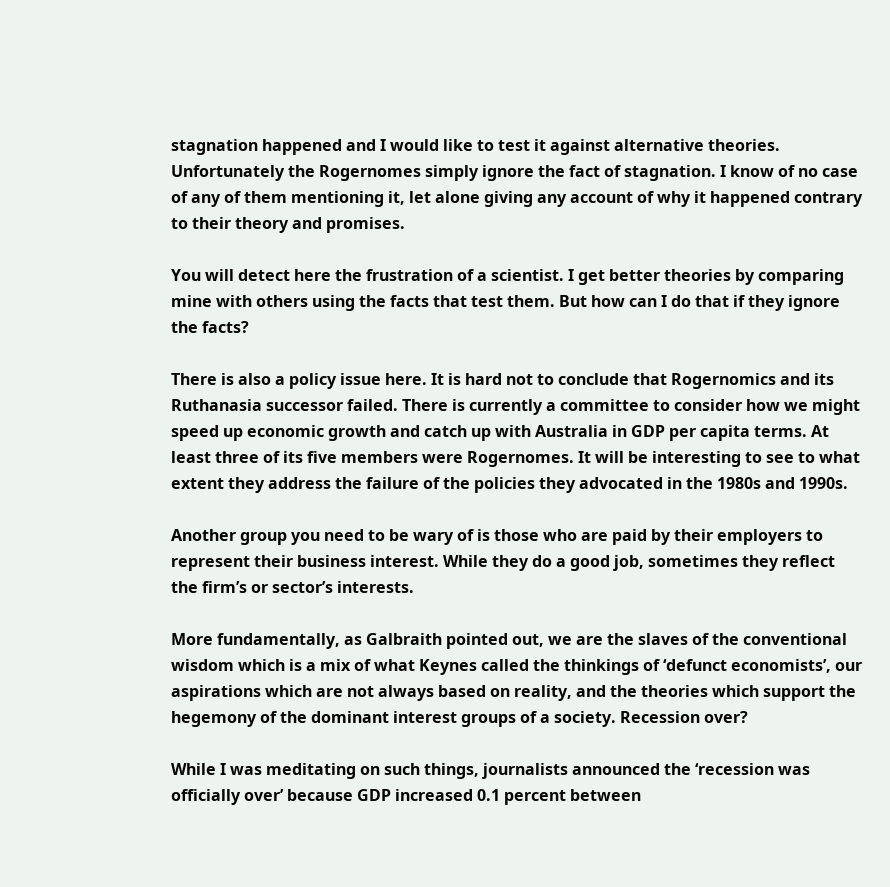stagnation happened and I would like to test it against alternative theories. Unfortunately the Rogernomes simply ignore the fact of stagnation. I know of no case of any of them mentioning it, let alone giving any account of why it happened contrary to their theory and promises.

You will detect here the frustration of a scientist. I get better theories by comparing mine with others using the facts that test them. But how can I do that if they ignore the facts?

There is also a policy issue here. It is hard not to conclude that Rogernomics and its Ruthanasia successor failed. There is currently a committee to consider how we might speed up economic growth and catch up with Australia in GDP per capita terms. At least three of its five members were Rogernomes. It will be interesting to see to what extent they address the failure of the policies they advocated in the 1980s and 1990s.

Another group you need to be wary of is those who are paid by their employers to represent their business interest. While they do a good job, sometimes they reflect the firm’s or sector’s interests.

More fundamentally, as Galbraith pointed out, we are the slaves of the conventional wisdom which is a mix of what Keynes called the thinkings of ‘defunct economists’, our aspirations which are not always based on reality, and the theories which support the hegemony of the dominant interest groups of a society. Recession over?

While I was meditating on such things, journalists announced the ‘recession was officially over’ because GDP increased 0.1 percent between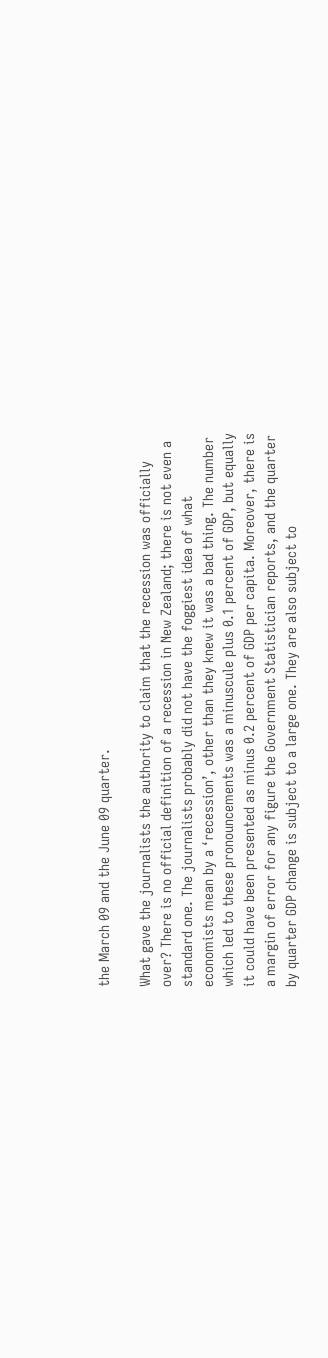the March 09 and the June 09 quarter.

What gave the journalists the authority to claim that the recession was officially over? There is no official definition of a recession in New Zealand; there is not even a standard one. The journalists probably did not have the foggiest idea of what economists mean by a ‘recession’, other than they knew it was a bad thing. The number which led to these pronouncements was a minuscule plus 0.1 percent of GDP, but equally it could have been presented as minus 0.2 percent of GDP per capita. Moreover, there is a margin of error for any figure the Government Statistician reports, and the quarter by quarter GDP change is subject to a large one. They are also subject to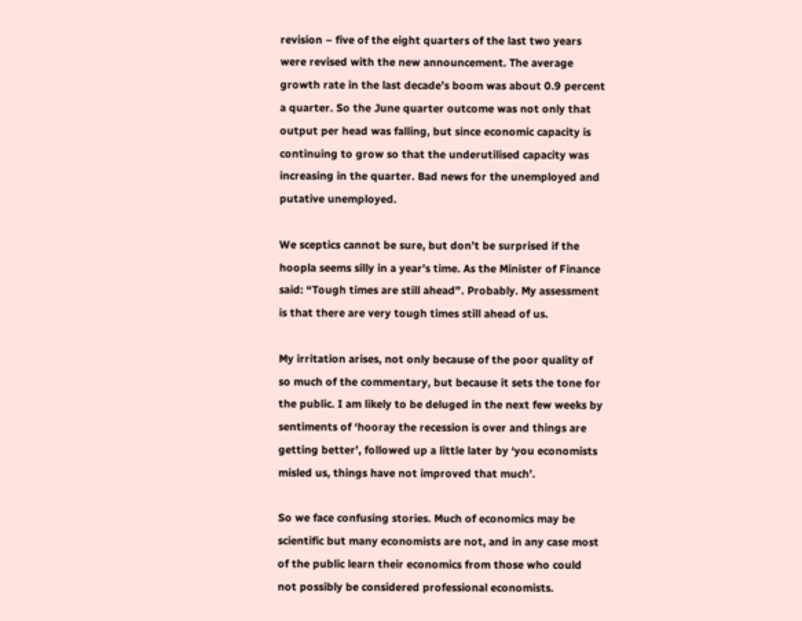revision – five of the eight quarters of the last two years were revised with the new announcement. The average growth rate in the last decade’s boom was about 0.9 percent a quarter. So the June quarter outcome was not only that output per head was falling, but since economic capacity is continuing to grow so that the underutilised capacity was increasing in the quarter. Bad news for the unemployed and putative unemployed.

We sceptics cannot be sure, but don’t be surprised if the hoopla seems silly in a year’s time. As the Minister of Finance said: “Tough times are still ahead”. Probably. My assessment is that there are very tough times still ahead of us.

My irritation arises, not only because of the poor quality of so much of the commentary, but because it sets the tone for the public. I am likely to be deluged in the next few weeks by sentiments of ‘hooray the recession is over and things are getting better’, followed up a little later by ‘you economists misled us, things have not improved that much’.

So we face confusing stories. Much of economics may be scientific but many economists are not, and in any case most of the public learn their economics from those who could not possibly be considered professional economists.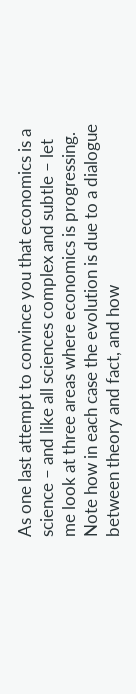As one last attempt to convince you that economics is a science – and like all sciences complex and subtle – let me look at three areas where economics is progressing. Note how in each case the evolution is due to a dialogue between theory and fact, and how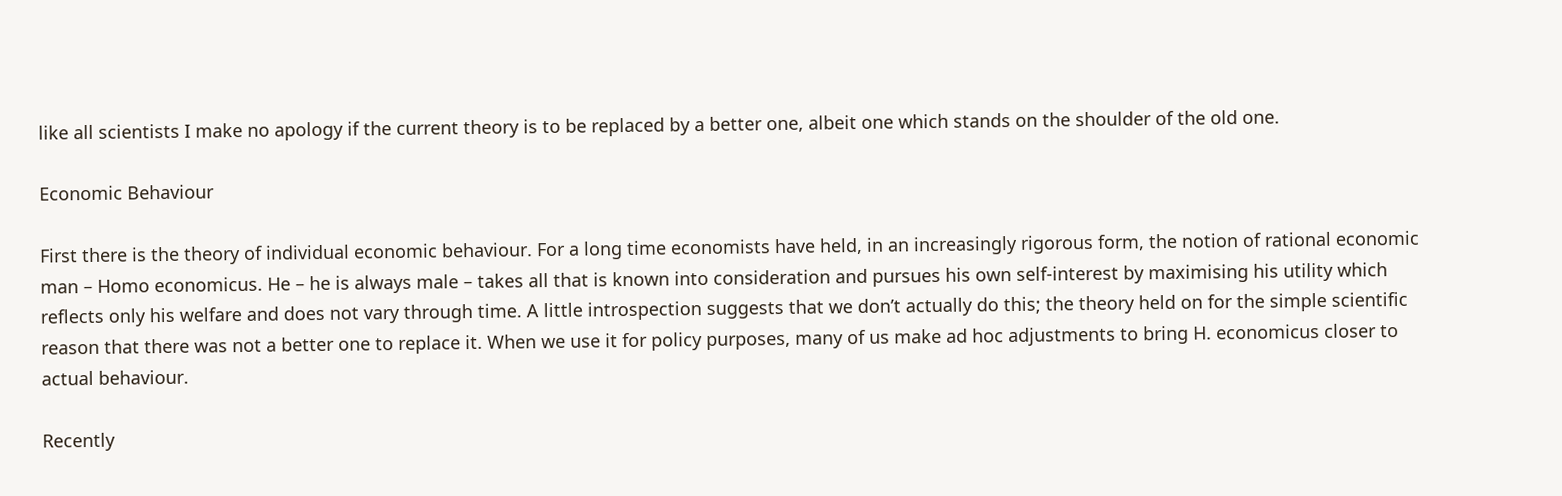like all scientists I make no apology if the current theory is to be replaced by a better one, albeit one which stands on the shoulder of the old one.

Economic Behaviour

First there is the theory of individual economic behaviour. For a long time economists have held, in an increasingly rigorous form, the notion of rational economic man – Homo economicus. He – he is always male – takes all that is known into consideration and pursues his own self-interest by maximising his utility which reflects only his welfare and does not vary through time. A little introspection suggests that we don’t actually do this; the theory held on for the simple scientific reason that there was not a better one to replace it. When we use it for policy purposes, many of us make ad hoc adjustments to bring H. economicus closer to actual behaviour.

Recently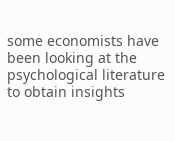some economists have been looking at the psychological literature to obtain insights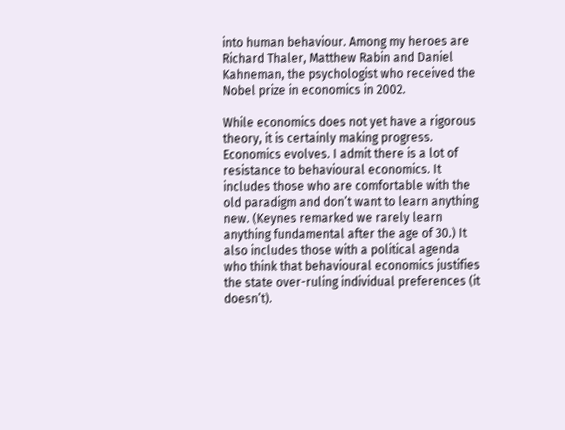into human behaviour. Among my heroes are Richard Thaler, Matthew Rabin and Daniel Kahneman, the psychologist who received the Nobel prize in economics in 2002.

While economics does not yet have a rigorous theory, it is certainly making progress. Economics evolves. I admit there is a lot of resistance to behavioural economics. It includes those who are comfortable with the old paradigm and don’t want to learn anything new. (Keynes remarked we rarely learn anything fundamental after the age of 30.) It also includes those with a political agenda who think that behavioural economics justifies the state over-ruling individual preferences (it doesn’t).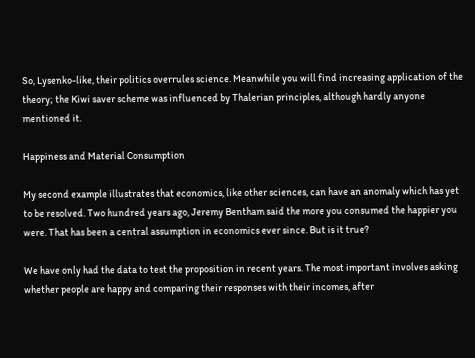So, Lysenko-like, their politics overrules science. Meanwhile you will find increasing application of the theory; the Kiwi saver scheme was influenced by Thalerian principles, although hardly anyone mentioned it.

Happiness and Material Consumption

My second example illustrates that economics, like other sciences, can have an anomaly which has yet to be resolved. Two hundred years ago, Jeremy Bentham said the more you consumed the happier you were. That has been a central assumption in economics ever since. But is it true?

We have only had the data to test the proposition in recent years. The most important involves asking whether people are happy and comparing their responses with their incomes, after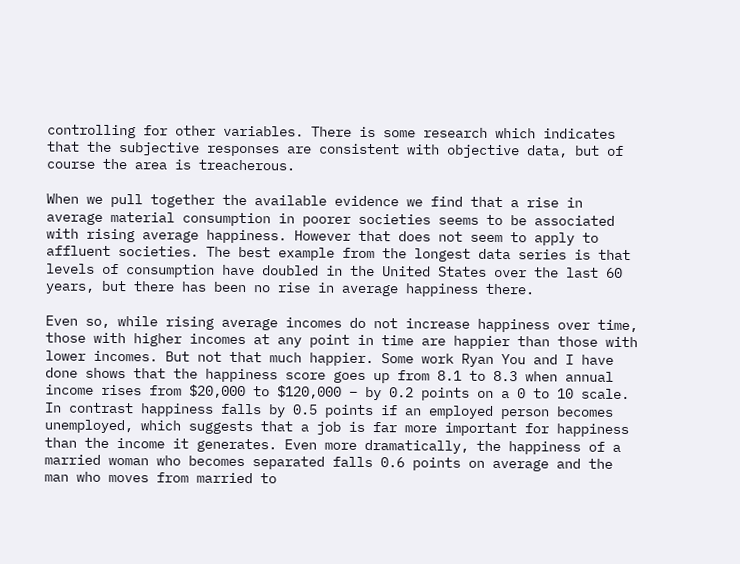controlling for other variables. There is some research which indicates that the subjective responses are consistent with objective data, but of course the area is treacherous.

When we pull together the available evidence we find that a rise in average material consumption in poorer societies seems to be associated with rising average happiness. However that does not seem to apply to affluent societies. The best example from the longest data series is that levels of consumption have doubled in the United States over the last 60 years, but there has been no rise in average happiness there.

Even so, while rising average incomes do not increase happiness over time, those with higher incomes at any point in time are happier than those with lower incomes. But not that much happier. Some work Ryan You and I have done shows that the happiness score goes up from 8.1 to 8.3 when annual income rises from $20,000 to $120,000 – by 0.2 points on a 0 to 10 scale. In contrast happiness falls by 0.5 points if an employed person becomes unemployed, which suggests that a job is far more important for happiness than the income it generates. Even more dramatically, the happiness of a married woman who becomes separated falls 0.6 points on average and the man who moves from married to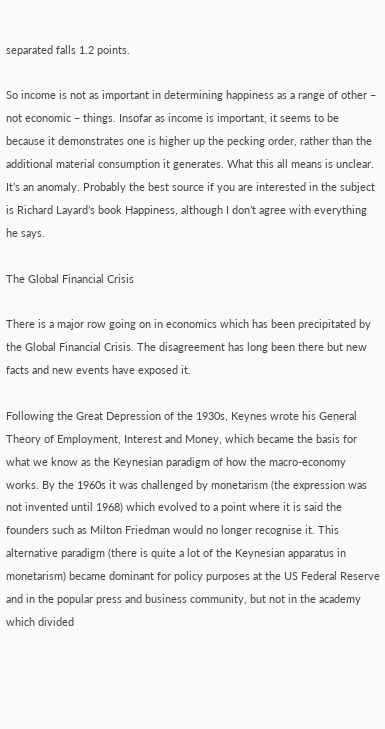separated falls 1.2 points.

So income is not as important in determining happiness as a range of other – not economic – things. Insofar as income is important, it seems to be because it demonstrates one is higher up the pecking order, rather than the additional material consumption it generates. What this all means is unclear. It’s an anomaly. Probably the best source if you are interested in the subject is Richard Layard’s book Happiness, although I don’t agree with everything he says.

The Global Financial Crisis

There is a major row going on in economics which has been precipitated by the Global Financial Crisis. The disagreement has long been there but new facts and new events have exposed it.

Following the Great Depression of the 1930s, Keynes wrote his General Theory of Employment, Interest and Money, which became the basis for what we know as the Keynesian paradigm of how the macro-economy works. By the 1960s it was challenged by monetarism (the expression was not invented until 1968) which evolved to a point where it is said the founders such as Milton Friedman would no longer recognise it. This alternative paradigm (there is quite a lot of the Keynesian apparatus in monetarism) became dominant for policy purposes at the US Federal Reserve and in the popular press and business community, but not in the academy which divided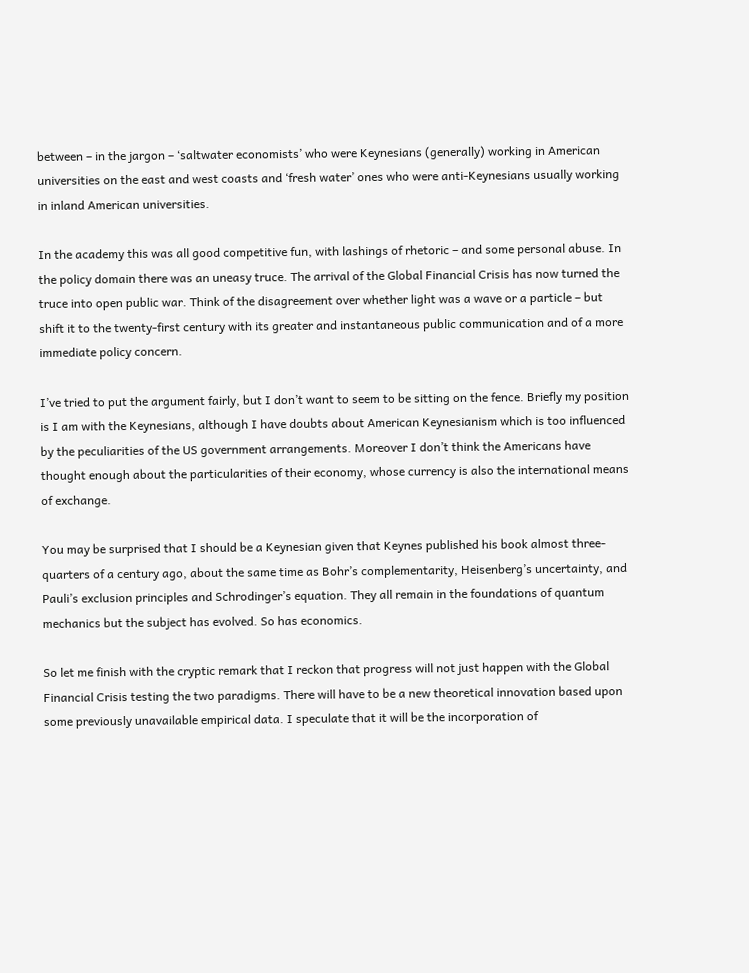between – in the jargon – ‘saltwater economists’ who were Keynesians (generally) working in American universities on the east and west coasts and ‘fresh water’ ones who were anti-Keynesians usually working in inland American universities.

In the academy this was all good competitive fun, with lashings of rhetoric – and some personal abuse. In the policy domain there was an uneasy truce. The arrival of the Global Financial Crisis has now turned the truce into open public war. Think of the disagreement over whether light was a wave or a particle – but shift it to the twenty-first century with its greater and instantaneous public communication and of a more immediate policy concern.

I’ve tried to put the argument fairly, but I don’t want to seem to be sitting on the fence. Briefly my position is I am with the Keynesians, although I have doubts about American Keynesianism which is too influenced by the peculiarities of the US government arrangements. Moreover I don’t think the Americans have thought enough about the particularities of their economy, whose currency is also the international means of exchange.

You may be surprised that I should be a Keynesian given that Keynes published his book almost three-quarters of a century ago, about the same time as Bohr’s complementarity, Heisenberg’s uncertainty, and Pauli’s exclusion principles and Schrodinger’s equation. They all remain in the foundations of quantum mechanics but the subject has evolved. So has economics.

So let me finish with the cryptic remark that I reckon that progress will not just happen with the Global Financial Crisis testing the two paradigms. There will have to be a new theoretical innovation based upon some previously unavailable empirical data. I speculate that it will be the incorporation of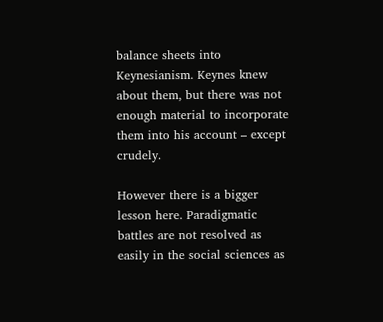balance sheets into Keynesianism. Keynes knew about them, but there was not enough material to incorporate them into his account – except crudely.

However there is a bigger lesson here. Paradigmatic battles are not resolved as easily in the social sciences as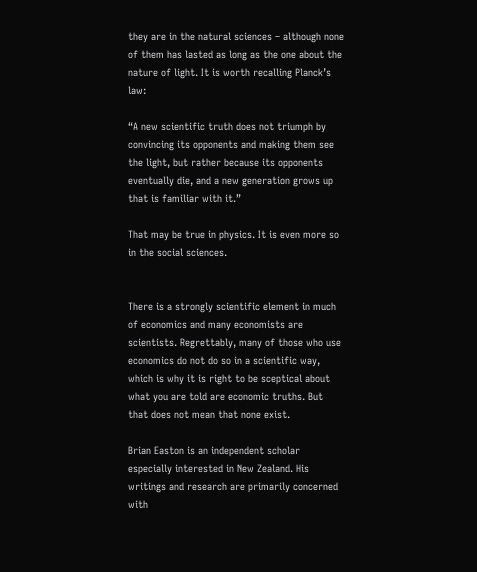they are in the natural sciences – although none of them has lasted as long as the one about the nature of light. It is worth recalling Planck’s law:

“A new scientific truth does not triumph by convincing its opponents and making them see the light, but rather because its opponents eventually die, and a new generation grows up that is familiar with it.”

That may be true in physics. It is even more so in the social sciences.


There is a strongly scientific element in much of economics and many economists are scientists. Regrettably, many of those who use economics do not do so in a scientific way, which is why it is right to be sceptical about what you are told are economic truths. But that does not mean that none exist.

Brian Easton is an independent scholar especially interested in New Zealand. His writings and research are primarily concerned with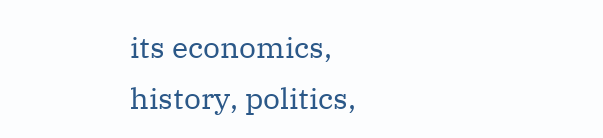its economics, history, politics,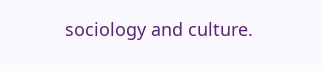sociology and culture.